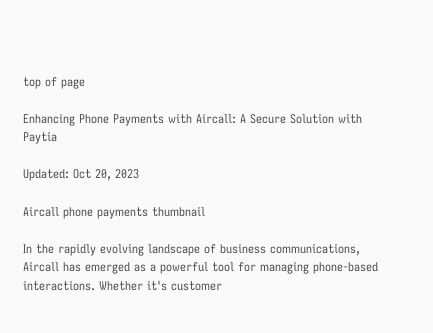top of page

Enhancing Phone Payments with Aircall: A Secure Solution with Paytia

Updated: Oct 20, 2023

Aircall phone payments thumbnail

In the rapidly evolving landscape of business communications, Aircall has emerged as a powerful tool for managing phone-based interactions. Whether it's customer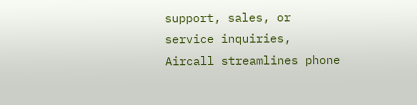support, sales, or service inquiries, Aircall streamlines phone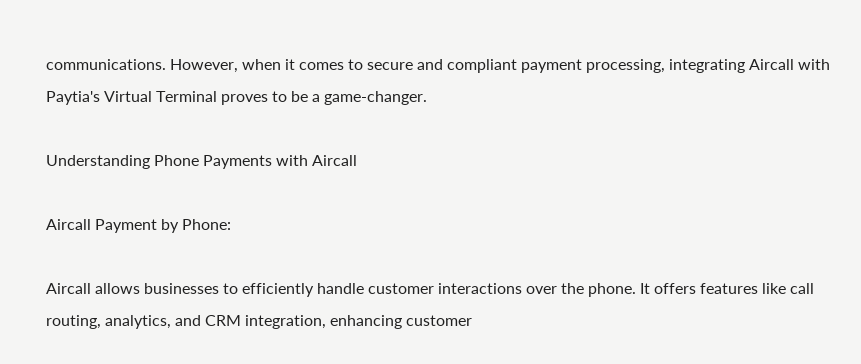communications. However, when it comes to secure and compliant payment processing, integrating Aircall with Paytia's Virtual Terminal proves to be a game-changer.

Understanding Phone Payments with Aircall

Aircall Payment by Phone:

Aircall allows businesses to efficiently handle customer interactions over the phone. It offers features like call routing, analytics, and CRM integration, enhancing customer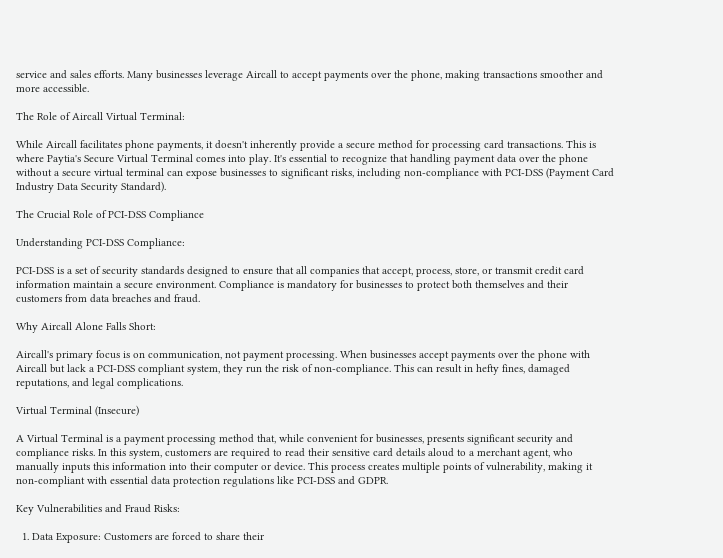service and sales efforts. Many businesses leverage Aircall to accept payments over the phone, making transactions smoother and more accessible.

The Role of Aircall Virtual Terminal:

While Aircall facilitates phone payments, it doesn't inherently provide a secure method for processing card transactions. This is where Paytia's Secure Virtual Terminal comes into play. It's essential to recognize that handling payment data over the phone without a secure virtual terminal can expose businesses to significant risks, including non-compliance with PCI-DSS (Payment Card Industry Data Security Standard).

The Crucial Role of PCI-DSS Compliance

Understanding PCI-DSS Compliance:

PCI-DSS is a set of security standards designed to ensure that all companies that accept, process, store, or transmit credit card information maintain a secure environment. Compliance is mandatory for businesses to protect both themselves and their customers from data breaches and fraud.

Why Aircall Alone Falls Short:

Aircall's primary focus is on communication, not payment processing. When businesses accept payments over the phone with Aircall but lack a PCI-DSS compliant system, they run the risk of non-compliance. This can result in hefty fines, damaged reputations, and legal complications.

Virtual Terminal (Insecure)

A Virtual Terminal is a payment processing method that, while convenient for businesses, presents significant security and compliance risks. In this system, customers are required to read their sensitive card details aloud to a merchant agent, who manually inputs this information into their computer or device. This process creates multiple points of vulnerability, making it non-compliant with essential data protection regulations like PCI-DSS and GDPR.

Key Vulnerabilities and Fraud Risks:

  1. Data Exposure: Customers are forced to share their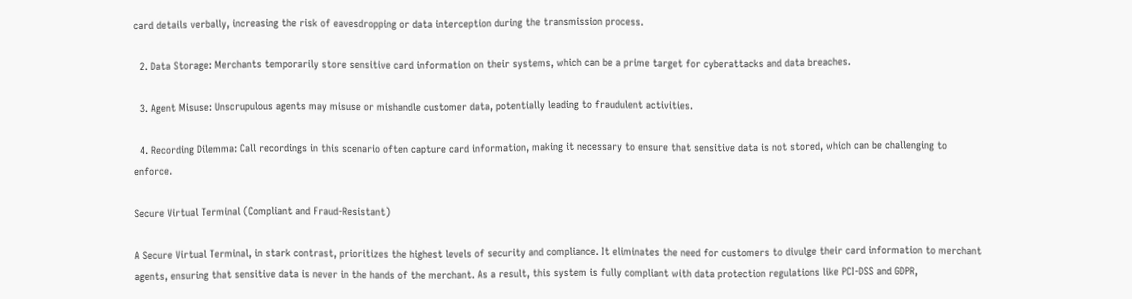card details verbally, increasing the risk of eavesdropping or data interception during the transmission process.

  2. Data Storage: Merchants temporarily store sensitive card information on their systems, which can be a prime target for cyberattacks and data breaches.

  3. Agent Misuse: Unscrupulous agents may misuse or mishandle customer data, potentially leading to fraudulent activities.

  4. Recording Dilemma: Call recordings in this scenario often capture card information, making it necessary to ensure that sensitive data is not stored, which can be challenging to enforce.

Secure Virtual Terminal (Compliant and Fraud-Resistant)

A Secure Virtual Terminal, in stark contrast, prioritizes the highest levels of security and compliance. It eliminates the need for customers to divulge their card information to merchant agents, ensuring that sensitive data is never in the hands of the merchant. As a result, this system is fully compliant with data protection regulations like PCI-DSS and GDPR,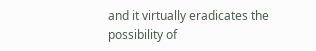and it virtually eradicates the possibility of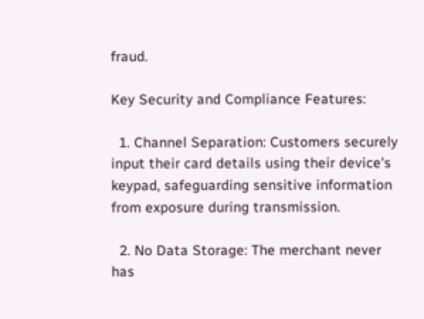fraud.

Key Security and Compliance Features:

  1. Channel Separation: Customers securely input their card details using their device's keypad, safeguarding sensitive information from exposure during transmission.

  2. No Data Storage: The merchant never has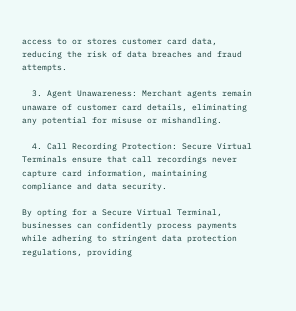access to or stores customer card data, reducing the risk of data breaches and fraud attempts.

  3. Agent Unawareness: Merchant agents remain unaware of customer card details, eliminating any potential for misuse or mishandling.

  4. Call Recording Protection: Secure Virtual Terminals ensure that call recordings never capture card information, maintaining compliance and data security.

By opting for a Secure Virtual Terminal, businesses can confidently process payments while adhering to stringent data protection regulations, providing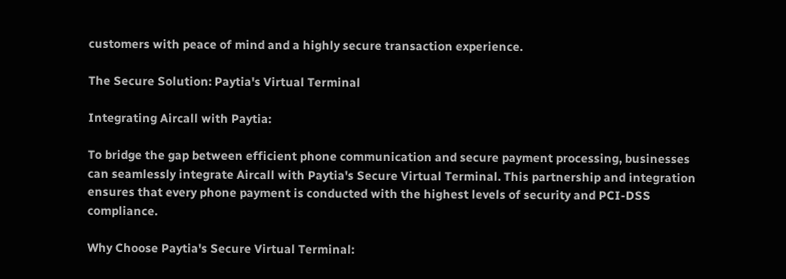customers with peace of mind and a highly secure transaction experience.

The Secure Solution: Paytia's Virtual Terminal

Integrating Aircall with Paytia:

To bridge the gap between efficient phone communication and secure payment processing, businesses can seamlessly integrate Aircall with Paytia's Secure Virtual Terminal. This partnership and integration ensures that every phone payment is conducted with the highest levels of security and PCI-DSS compliance.

Why Choose Paytia's Secure Virtual Terminal: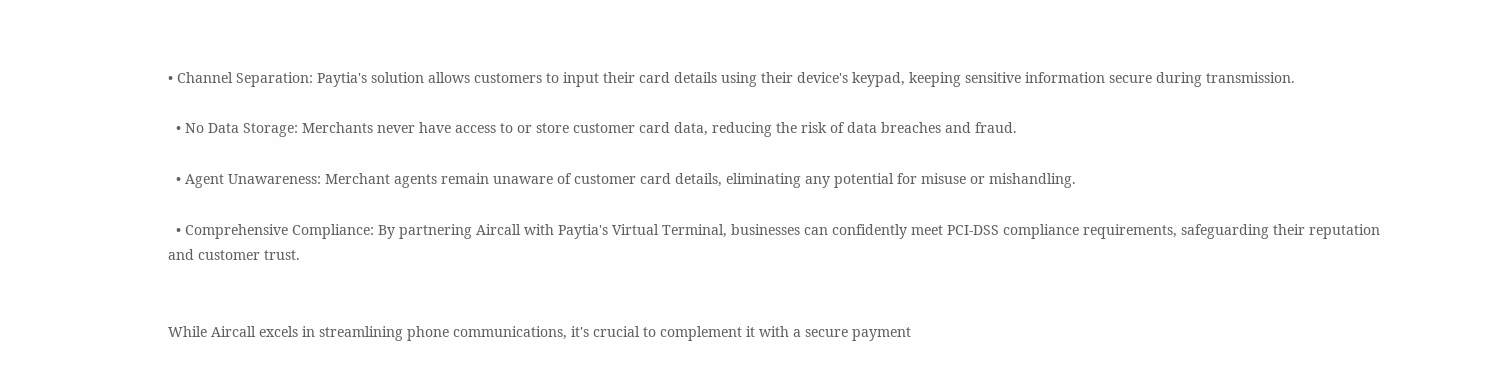• Channel Separation: Paytia's solution allows customers to input their card details using their device's keypad, keeping sensitive information secure during transmission.

  • No Data Storage: Merchants never have access to or store customer card data, reducing the risk of data breaches and fraud.

  • Agent Unawareness: Merchant agents remain unaware of customer card details, eliminating any potential for misuse or mishandling.

  • Comprehensive Compliance: By partnering Aircall with Paytia's Virtual Terminal, businesses can confidently meet PCI-DSS compliance requirements, safeguarding their reputation and customer trust.


While Aircall excels in streamlining phone communications, it's crucial to complement it with a secure payment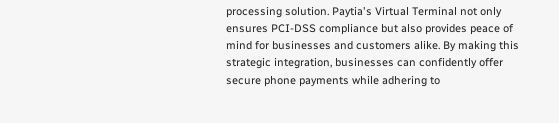processing solution. Paytia's Virtual Terminal not only ensures PCI-DSS compliance but also provides peace of mind for businesses and customers alike. By making this strategic integration, businesses can confidently offer secure phone payments while adhering to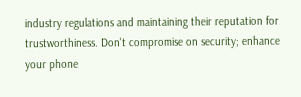industry regulations and maintaining their reputation for trustworthiness. Don't compromise on security; enhance your phone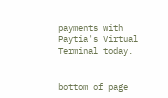payments with Paytia's Virtual Terminal today.


bottom of page